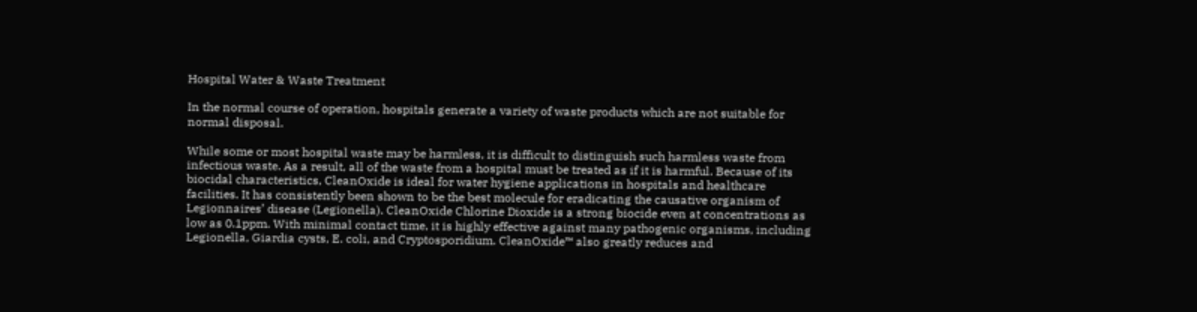Hospital Water & Waste Treatment

In the normal course of operation, hospitals generate a variety of waste products which are not suitable for normal disposal.

While some or most hospital waste may be harmless, it is difficult to distinguish such harmless waste from infectious waste. As a result, all of the waste from a hospital must be treated as if it is harmful. Because of its biocidal characteristics, CleanOxide is ideal for water hygiene applications in hospitals and healthcare facilities. It has consistently been shown to be the best molecule for eradicating the causative organism of Legionnaires’ disease (Legionella). CleanOxide Chlorine Dioxide is a strong biocide even at concentrations as low as 0.1ppm. With minimal contact time, it is highly effective against many pathogenic organisms, including Legionella, Giardia cysts, E. coli, and Cryptosporidium. CleanOxide™ also greatly reduces and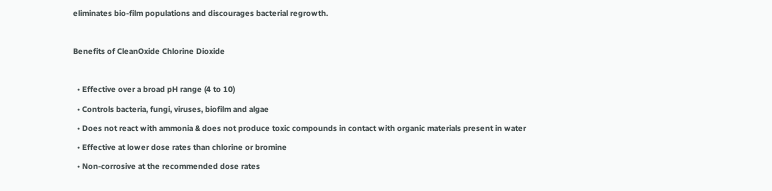eliminates bio-film populations and discourages bacterial regrowth.

Benefits of CleanOxide Chlorine Dioxide

  • Effective over a broad pH range (4 to 10)
  • Controls bacteria, fungi, viruses, biofilm and algae
  • Does not react with ammonia & does not produce toxic compounds in contact with organic materials present in water
  • Effective at lower dose rates than chlorine or bromine
  • Non-corrosive at the recommended dose rates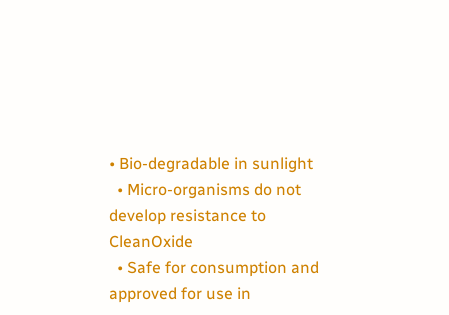• Bio-degradable in sunlight
  • Micro-organisms do not develop resistance to CleanOxide
  • Safe for consumption and approved for use in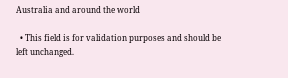Australia and around the world

  • This field is for validation purposes and should be left unchanged.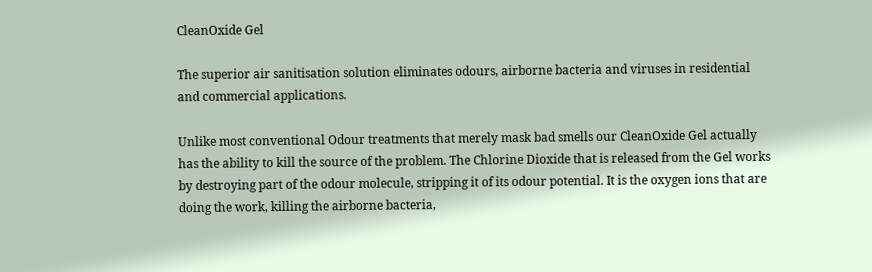CleanOxide Gel

The superior air sanitisation solution eliminates odours, airborne bacteria and viruses in residential and commercial applications.

Unlike most conventional Odour treatments that merely mask bad smells our CleanOxide Gel actually has the ability to kill the source of the problem. The Chlorine Dioxide that is released from the Gel works by destroying part of the odour molecule, stripping it of its odour potential. It is the oxygen ions that are doing the work, killing the airborne bacteria,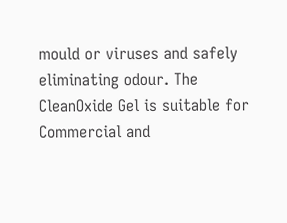mould or viruses and safely eliminating odour. The CleanOxide Gel is suitable for Commercial and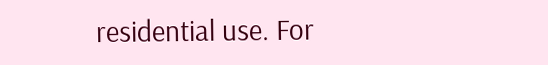residential use. For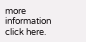more information click here.